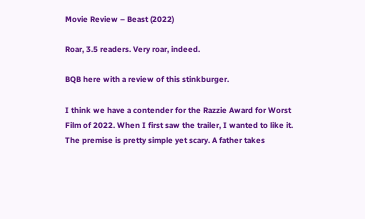Movie Review – Beast (2022)

Roar, 3.5 readers. Very roar, indeed.

BQB here with a review of this stinkburger.

I think we have a contender for the Razzie Award for Worst Film of 2022. When I first saw the trailer, I wanted to like it. The premise is pretty simple yet scary. A father takes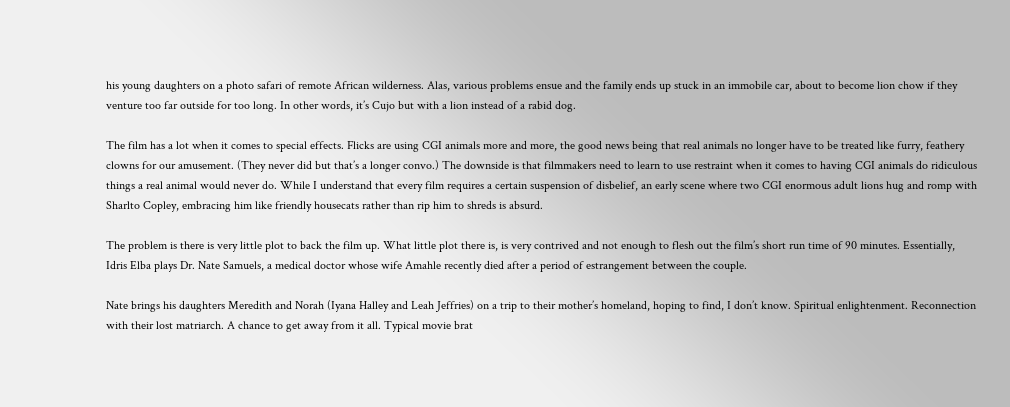his young daughters on a photo safari of remote African wilderness. Alas, various problems ensue and the family ends up stuck in an immobile car, about to become lion chow if they venture too far outside for too long. In other words, it’s Cujo but with a lion instead of a rabid dog.

The film has a lot when it comes to special effects. Flicks are using CGI animals more and more, the good news being that real animals no longer have to be treated like furry, feathery clowns for our amusement. (They never did but that’s a longer convo.) The downside is that filmmakers need to learn to use restraint when it comes to having CGI animals do ridiculous things a real animal would never do. While I understand that every film requires a certain suspension of disbelief, an early scene where two CGI enormous adult lions hug and romp with Sharlto Copley, embracing him like friendly housecats rather than rip him to shreds is absurd.

The problem is there is very little plot to back the film up. What little plot there is, is very contrived and not enough to flesh out the film’s short run time of 90 minutes. Essentially, Idris Elba plays Dr. Nate Samuels, a medical doctor whose wife Amahle recently died after a period of estrangement between the couple.

Nate brings his daughters Meredith and Norah (Iyana Halley and Leah Jeffries) on a trip to their mother’s homeland, hoping to find, I don’t know. Spiritual enlightenment. Reconnection with their lost matriarch. A chance to get away from it all. Typical movie brat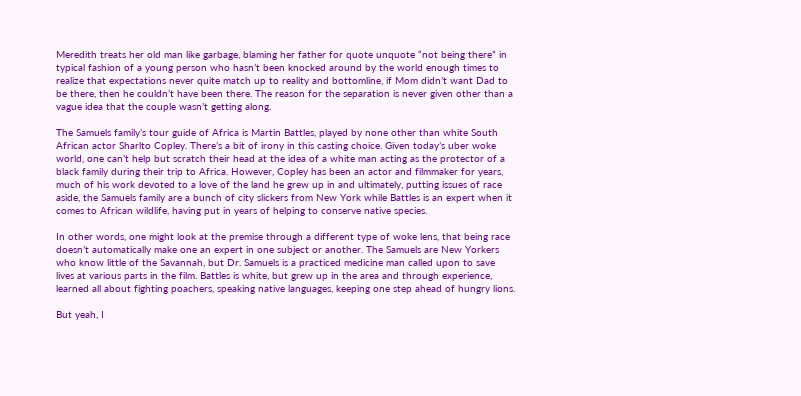Meredith treats her old man like garbage, blaming her father for quote unquote “not being there” in typical fashion of a young person who hasn’t been knocked around by the world enough times to realize that expectations never quite match up to reality and bottomline, if Mom didn’t want Dad to be there, then he couldn’t have been there. The reason for the separation is never given other than a vague idea that the couple wasn’t getting along.

The Samuels family’s tour guide of Africa is Martin Battles, played by none other than white South African actor Sharlto Copley. There’s a bit of irony in this casting choice. Given today’s uber woke world, one can’t help but scratch their head at the idea of a white man acting as the protector of a black family during their trip to Africa. However, Copley has been an actor and filmmaker for years, much of his work devoted to a love of the land he grew up in and ultimately, putting issues of race aside, the Samuels family are a bunch of city slickers from New York while Battles is an expert when it comes to African wildlife, having put in years of helping to conserve native species.

In other words, one might look at the premise through a different type of woke lens, that being race doesn’t automatically make one an expert in one subject or another. The Samuels are New Yorkers who know little of the Savannah, but Dr. Samuels is a practiced medicine man called upon to save lives at various parts in the film. Battles is white, but grew up in the area and through experience, learned all about fighting poachers, speaking native languages, keeping one step ahead of hungry lions.

But yeah, I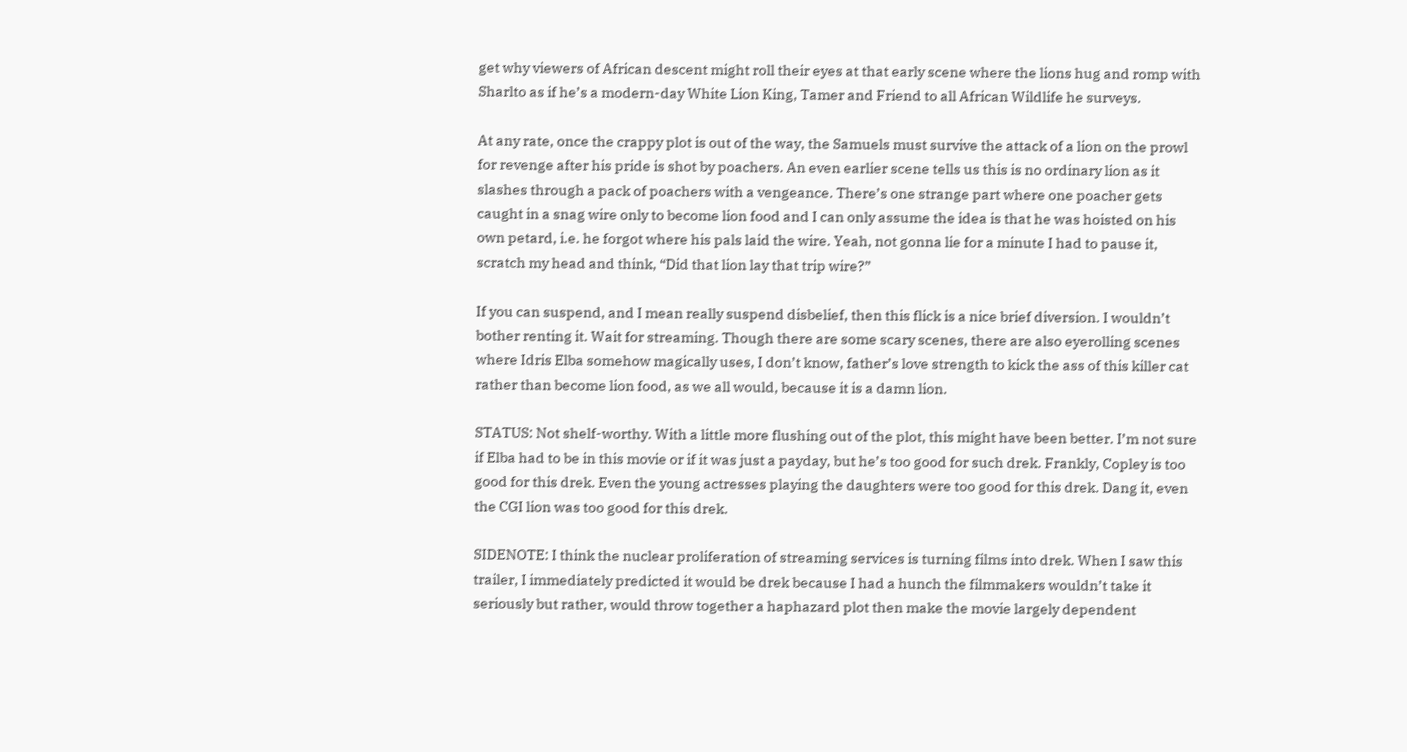get why viewers of African descent might roll their eyes at that early scene where the lions hug and romp with Sharlto as if he’s a modern-day White Lion King, Tamer and Friend to all African Wildlife he surveys.

At any rate, once the crappy plot is out of the way, the Samuels must survive the attack of a lion on the prowl for revenge after his pride is shot by poachers. An even earlier scene tells us this is no ordinary lion as it slashes through a pack of poachers with a vengeance. There’s one strange part where one poacher gets caught in a snag wire only to become lion food and I can only assume the idea is that he was hoisted on his own petard, i.e. he forgot where his pals laid the wire. Yeah, not gonna lie for a minute I had to pause it, scratch my head and think, “Did that lion lay that trip wire?”

If you can suspend, and I mean really suspend disbelief, then this flick is a nice brief diversion. I wouldn’t bother renting it. Wait for streaming. Though there are some scary scenes, there are also eyerolling scenes where Idris Elba somehow magically uses, I don’t know, father’s love strength to kick the ass of this killer cat rather than become lion food, as we all would, because it is a damn lion.

STATUS: Not shelf-worthy. With a little more flushing out of the plot, this might have been better. I’m not sure if Elba had to be in this movie or if it was just a payday, but he’s too good for such drek. Frankly, Copley is too good for this drek. Even the young actresses playing the daughters were too good for this drek. Dang it, even the CGI lion was too good for this drek.

SIDENOTE: I think the nuclear proliferation of streaming services is turning films into drek. When I saw this trailer, I immediately predicted it would be drek because I had a hunch the filmmakers wouldn’t take it seriously but rather, would throw together a haphazard plot then make the movie largely dependent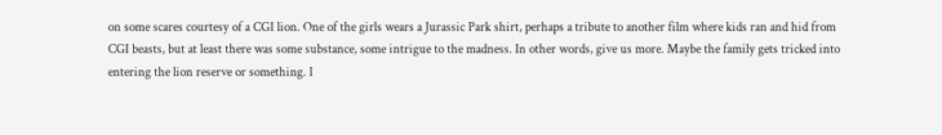on some scares courtesy of a CGI lion. One of the girls wears a Jurassic Park shirt, perhaps a tribute to another film where kids ran and hid from CGI beasts, but at least there was some substance, some intrigue to the madness. In other words, give us more. Maybe the family gets tricked into entering the lion reserve or something. I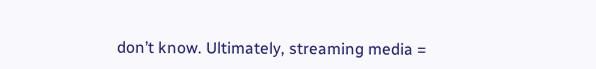don’t know. Ultimately, streaming media =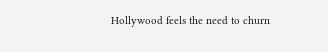Hollywood feels the need to churn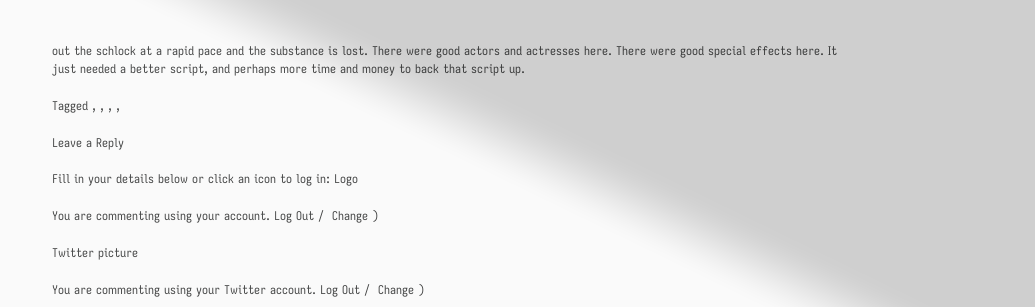out the schlock at a rapid pace and the substance is lost. There were good actors and actresses here. There were good special effects here. It just needed a better script, and perhaps more time and money to back that script up.

Tagged , , , ,

Leave a Reply

Fill in your details below or click an icon to log in: Logo

You are commenting using your account. Log Out /  Change )

Twitter picture

You are commenting using your Twitter account. Log Out /  Change )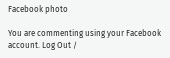Facebook photo

You are commenting using your Facebook account. Log Out /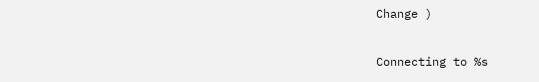Change )

Connecting to %s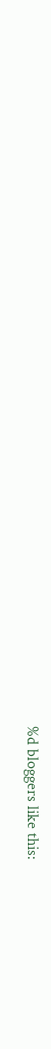%d bloggers like this: